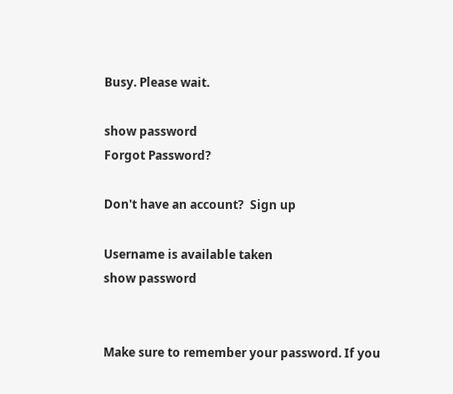Busy. Please wait.

show password
Forgot Password?

Don't have an account?  Sign up

Username is available taken
show password


Make sure to remember your password. If you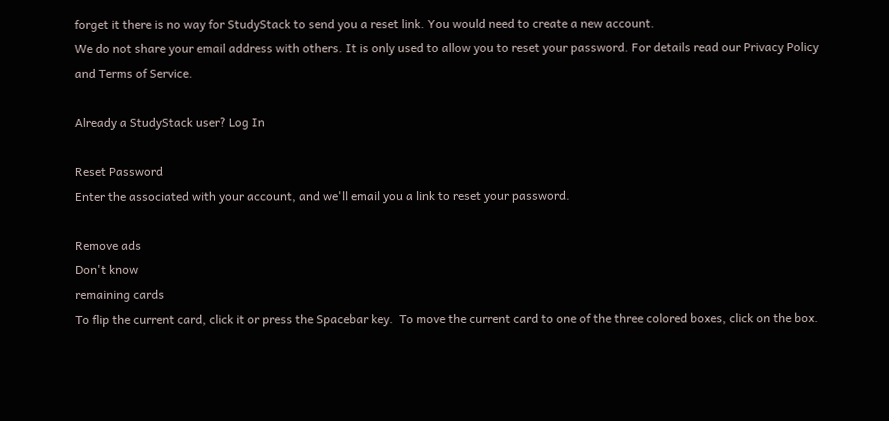forget it there is no way for StudyStack to send you a reset link. You would need to create a new account.
We do not share your email address with others. It is only used to allow you to reset your password. For details read our Privacy Policy and Terms of Service.

Already a StudyStack user? Log In

Reset Password
Enter the associated with your account, and we'll email you a link to reset your password.

Remove ads
Don't know
remaining cards
To flip the current card, click it or press the Spacebar key.  To move the current card to one of the three colored boxes, click on the box.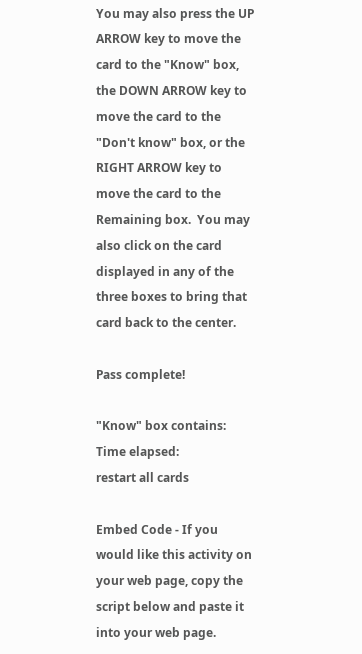You may also press the UP ARROW key to move the card to the "Know" box, the DOWN ARROW key to move the card to the "Don't know" box, or the RIGHT ARROW key to move the card to the Remaining box.  You may also click on the card displayed in any of the three boxes to bring that card back to the center.

Pass complete!

"Know" box contains:
Time elapsed:
restart all cards

Embed Code - If you would like this activity on your web page, copy the script below and paste it into your web page.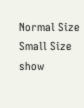Normal Size     Small Size show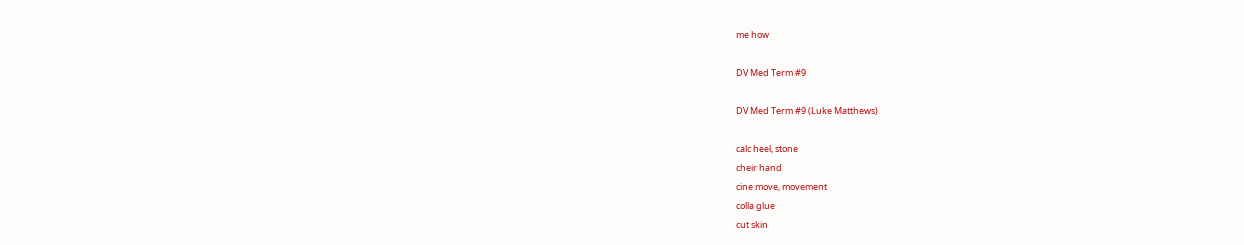me how

DV Med Term #9

DV Med Term #9 (Luke Matthews)

calc heel, stone
cheir hand
cine move, movement
colla glue
cut skin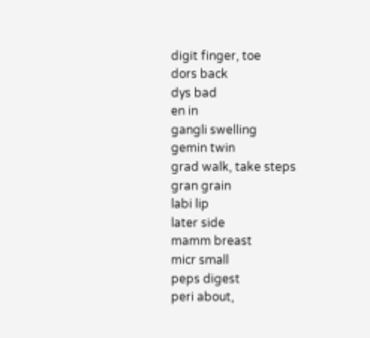digit finger, toe
dors back
dys bad
en in
gangli swelling
gemin twin
grad walk, take steps
gran grain
labi lip
later side
mamm breast
micr small
peps digest
peri about,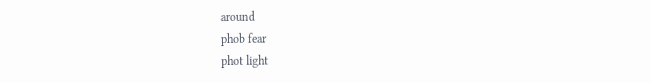around
phob fear
phot light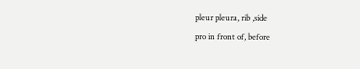pleur pleura, rib ,side
pro in front of, before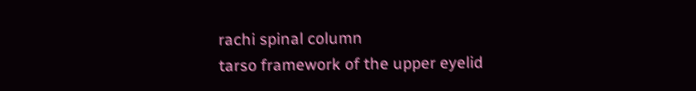rachi spinal column
tarso framework of the upper eyelid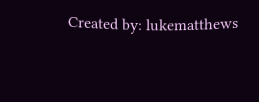Created by: lukematthews